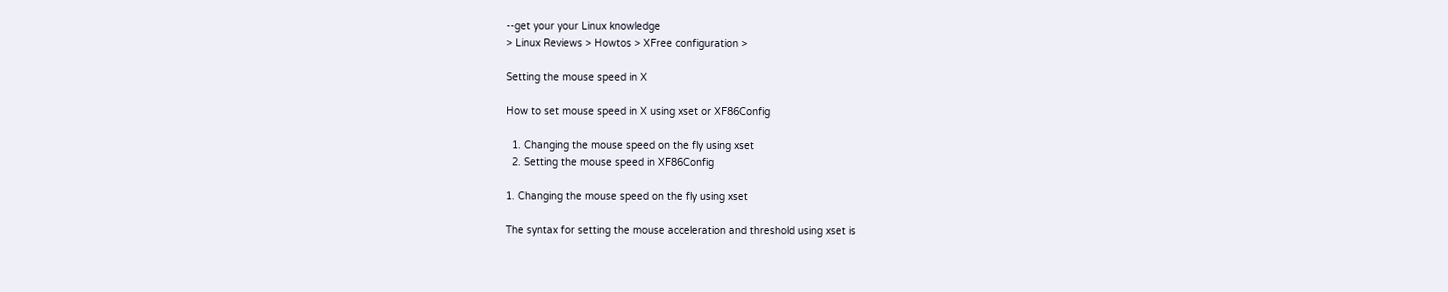--get your your Linux knowledge
> Linux Reviews > Howtos > XFree configuration >

Setting the mouse speed in X

How to set mouse speed in X using xset or XF86Config

  1. Changing the mouse speed on the fly using xset
  2. Setting the mouse speed in XF86Config

1. Changing the mouse speed on the fly using xset

The syntax for setting the mouse acceleration and threshold using xset is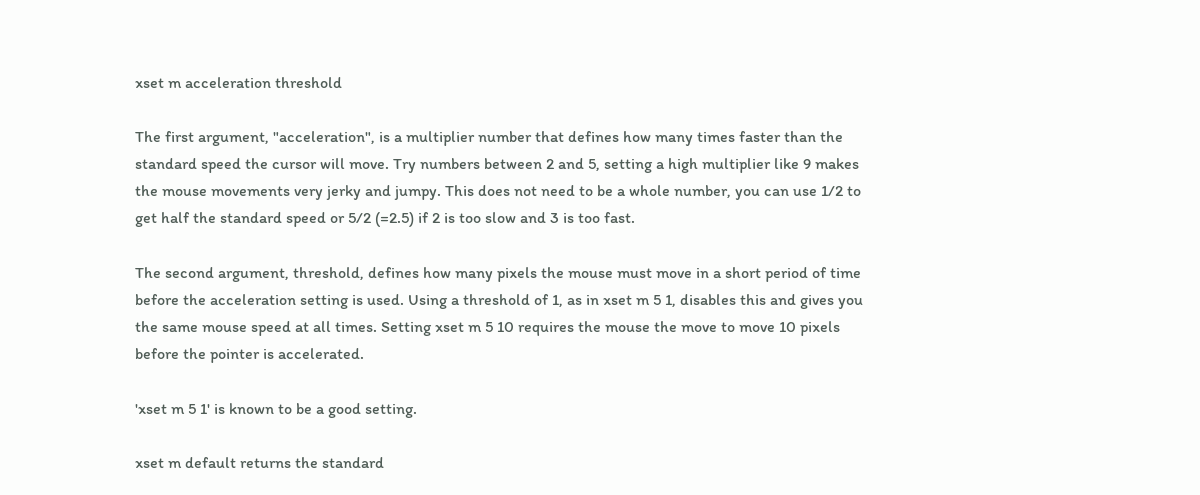xset m acceleration threshold

The first argument, "acceleration", is a multiplier number that defines how many times faster than the standard speed the cursor will move. Try numbers between 2 and 5, setting a high multiplier like 9 makes the mouse movements very jerky and jumpy. This does not need to be a whole number, you can use 1/2 to get half the standard speed or 5/2 (=2.5) if 2 is too slow and 3 is too fast.

The second argument, threshold, defines how many pixels the mouse must move in a short period of time before the acceleration setting is used. Using a threshold of 1, as in xset m 5 1, disables this and gives you the same mouse speed at all times. Setting xset m 5 10 requires the mouse the move to move 10 pixels before the pointer is accelerated.

'xset m 5 1' is known to be a good setting.

xset m default returns the standard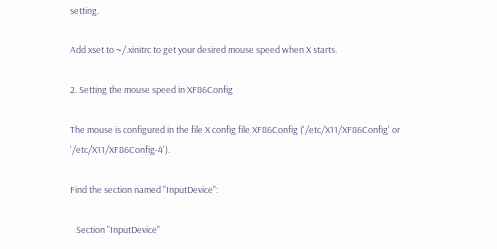setting.

Add xset to ~/.xinitrc to get your desired mouse speed when X starts.

2. Setting the mouse speed in XF86Config

The mouse is configured in the file X config file XF86Config ('/etc/X11/XF86Config' or '/etc/X11/XF86Config-4').

Find the section named "InputDevice":

   Section "InputDevice"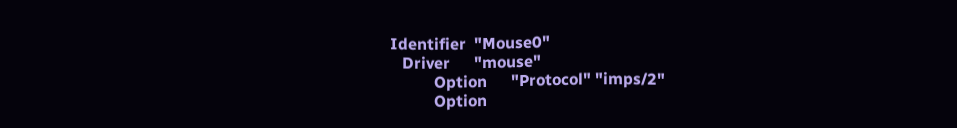Identifier  "Mouse0"
   Driver      "mouse"
           Option      "Protocol" "imps/2"
           Option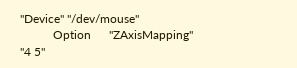"Device" "/dev/mouse"
           Option      "ZAxisMapping" "4 5"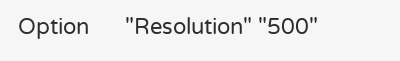Option      "Resolution" "500"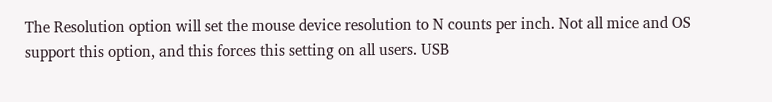The Resolution option will set the mouse device resolution to N counts per inch. Not all mice and OS support this option, and this forces this setting on all users. USB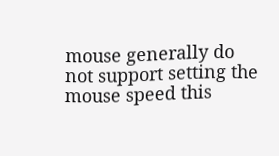mouse generally do not support setting the mouse speed this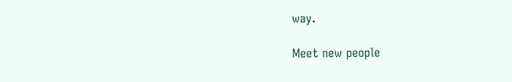way.

Meet new people